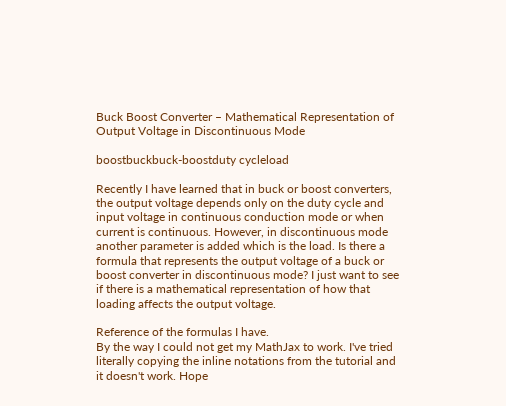Buck Boost Converter – Mathematical Representation of Output Voltage in Discontinuous Mode

boostbuckbuck-boostduty cycleload

Recently I have learned that in buck or boost converters, the output voltage depends only on the duty cycle and input voltage in continuous conduction mode or when current is continuous. However, in discontinuous mode another parameter is added which is the load. Is there a formula that represents the output voltage of a buck or boost converter in discontinuous mode? I just want to see if there is a mathematical representation of how that loading affects the output voltage.

Reference of the formulas I have.
By the way I could not get my MathJax to work. I've tried literally copying the inline notations from the tutorial and it doesn't work. Hope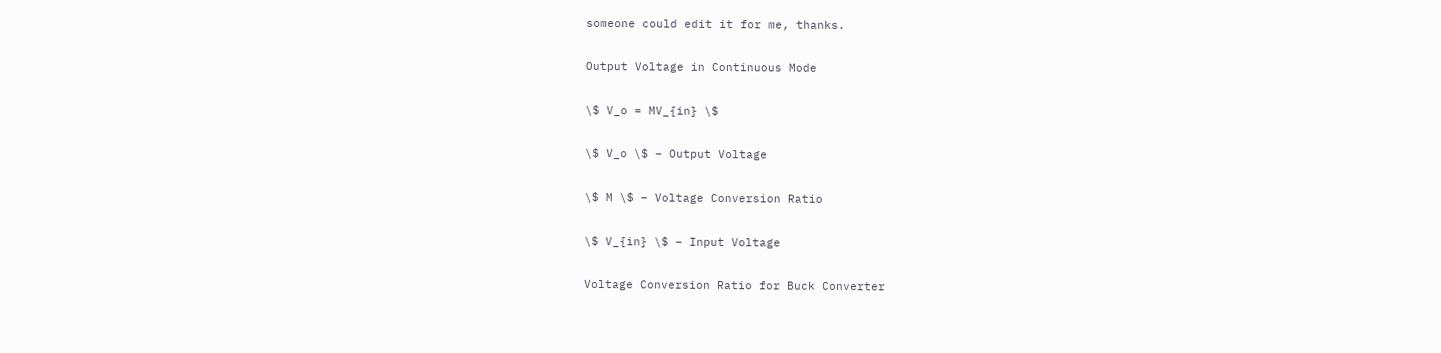someone could edit it for me, thanks.

Output Voltage in Continuous Mode

\$ V_o = MV_{in} \$

\$ V_o \$ – Output Voltage

\$ M \$ – Voltage Conversion Ratio

\$ V_{in} \$ – Input Voltage

Voltage Conversion Ratio for Buck Converter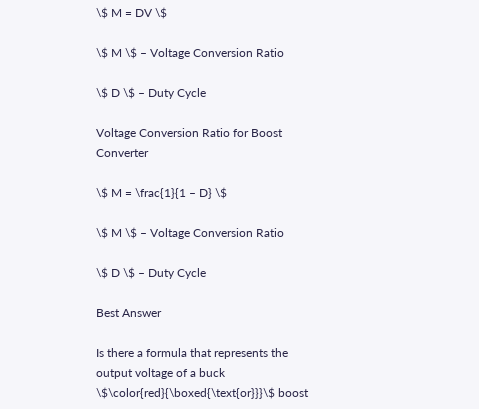\$ M = DV \$

\$ M \$ – Voltage Conversion Ratio

\$ D \$ – Duty Cycle

Voltage Conversion Ratio for Boost Converter

\$ M = \frac{1}{1 – D} \$

\$ M \$ – Voltage Conversion Ratio

\$ D \$ – Duty Cycle

Best Answer

Is there a formula that represents the output voltage of a buck \$\color{red}{\boxed{\text{or}}}\$ boost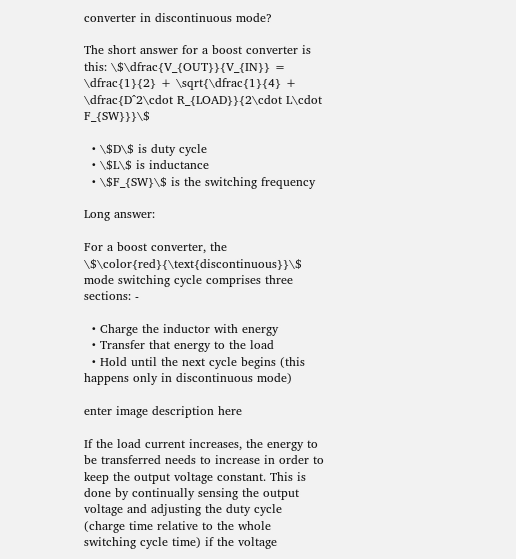converter in discontinuous mode?

The short answer for a boost converter is this: \$\dfrac{V_{OUT}}{V_{IN}} = \dfrac{1}{2} + \sqrt{\dfrac{1}{4} + \dfrac{D^2\cdot R_{LOAD}}{2\cdot L\cdot F_{SW}}}\$

  • \$D\$ is duty cycle
  • \$L\$ is inductance
  • \$F_{SW}\$ is the switching frequency

Long answer:

For a boost converter, the \$\color{red}{\text{discontinuous}}\$ mode switching cycle comprises three sections: -

  • Charge the inductor with energy
  • Transfer that energy to the load
  • Hold until the next cycle begins (this happens only in discontinuous mode)

enter image description here

If the load current increases, the energy to be transferred needs to increase in order to keep the output voltage constant. This is done by continually sensing the output voltage and adjusting the duty cycle (charge time relative to the whole switching cycle time) if the voltage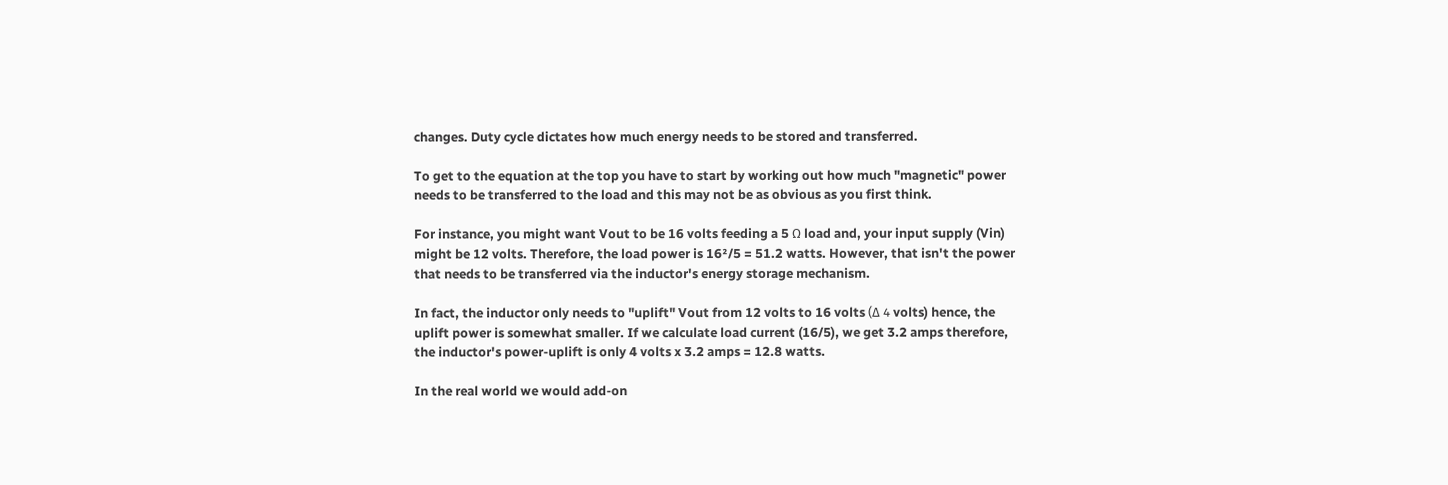changes. Duty cycle dictates how much energy needs to be stored and transferred.

To get to the equation at the top you have to start by working out how much "magnetic" power needs to be transferred to the load and this may not be as obvious as you first think.

For instance, you might want Vout to be 16 volts feeding a 5 Ω load and, your input supply (Vin) might be 12 volts. Therefore, the load power is 16²/5 = 51.2 watts. However, that isn't the power that needs to be transferred via the inductor's energy storage mechanism.

In fact, the inductor only needs to "uplift" Vout from 12 volts to 16 volts (Δ 4 volts) hence, the uplift power is somewhat smaller. If we calculate load current (16/5), we get 3.2 amps therefore, the inductor's power-uplift is only 4 volts x 3.2 amps = 12.8 watts.

In the real world we would add-on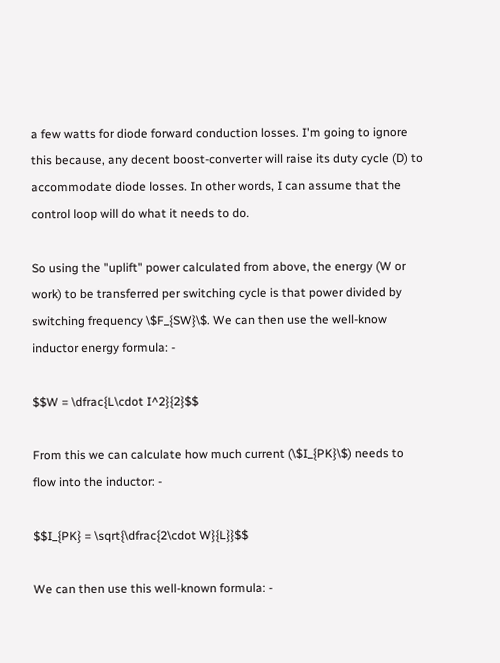a few watts for diode forward conduction losses. I'm going to ignore this because, any decent boost-converter will raise its duty cycle (D) to accommodate diode losses. In other words, I can assume that the control loop will do what it needs to do.

So using the "uplift" power calculated from above, the energy (W or work) to be transferred per switching cycle is that power divided by switching frequency \$F_{SW}\$. We can then use the well-know inductor energy formula: -

$$W = \dfrac{L\cdot I^2}{2}$$

From this we can calculate how much current (\$I_{PK}\$) needs to flow into the inductor: -

$$I_{PK} = \sqrt{\dfrac{2\cdot W}{L}}$$

We can then use this well-known formula: -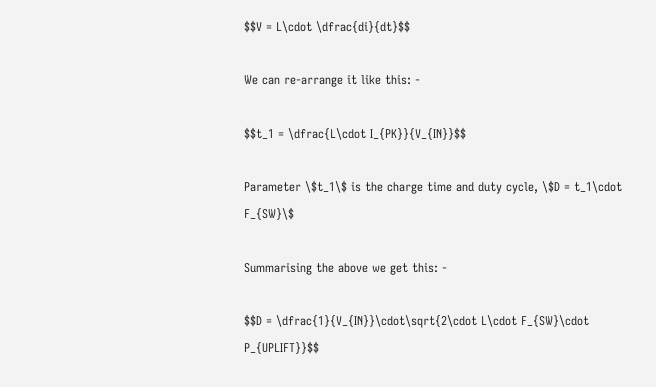$$V = L\cdot \dfrac{di}{dt}$$

We can re-arrange it like this: -

$$t_1 = \dfrac{L\cdot I_{PK}}{V_{IN}}$$

Parameter \$t_1\$ is the charge time and duty cycle, \$D = t_1\cdot F_{SW}\$

Summarising the above we get this: -

$$D = \dfrac{1}{V_{IN}}\cdot\sqrt{2\cdot L\cdot F_{SW}\cdot P_{UPLIFT}}$$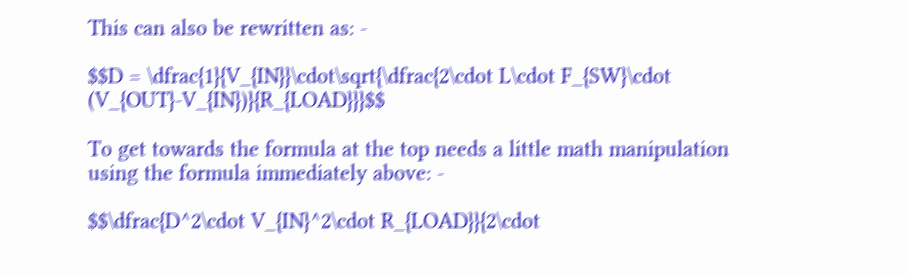This can also be rewritten as: -

$$D = \dfrac{1}{V_{IN}}\cdot\sqrt{\dfrac{2\cdot L\cdot F_{SW}\cdot (V_{OUT}-V_{IN})}{R_{LOAD}}}$$

To get towards the formula at the top needs a little math manipulation using the formula immediately above: -

$$\dfrac{D^2\cdot V_{IN}^2\cdot R_{LOAD}}{2\cdot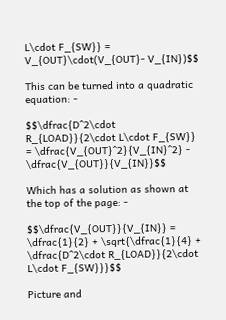L\cdot F_{SW}} = V_{OUT}\cdot(V_{OUT}- V_{IN})$$

This can be turned into a quadratic equation: -

$$\dfrac{D^2\cdot R_{LOAD}}{2\cdot L\cdot F_{SW}} = \dfrac{V_{OUT}^2}{V_{IN}^2} - \dfrac{V_{OUT}}{V_{IN}}$$

Which has a solution as shown at the top of the page: -

$$\dfrac{V_{OUT}}{V_{IN}} = \dfrac{1}{2} + \sqrt{\dfrac{1}{4} + \dfrac{D^2\cdot R_{LOAD}}{2\cdot L\cdot F_{SW}}}$$

Picture and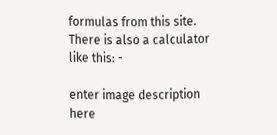formulas from this site. There is also a calculator like this: -

enter image description here